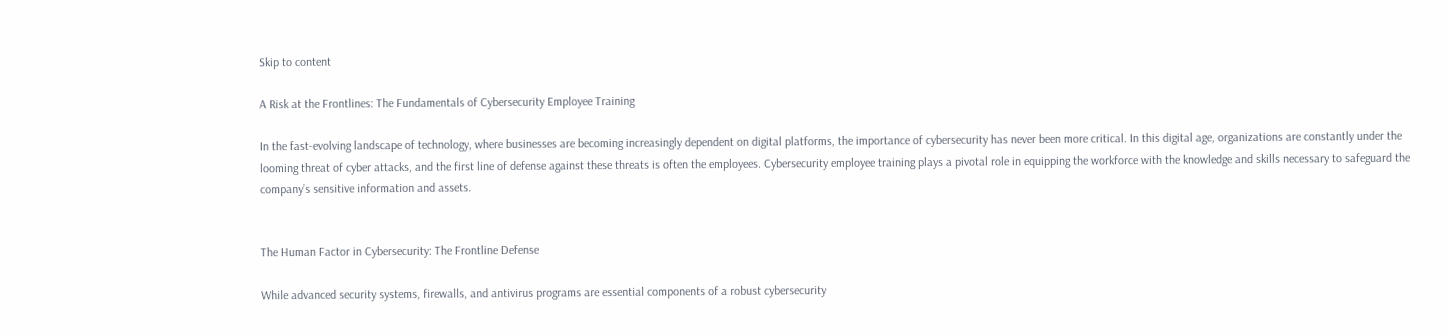Skip to content

A Risk at the Frontlines: The Fundamentals of Cybersecurity Employee Training

In the fast-evolving landscape of technology, where businesses are becoming increasingly dependent on digital platforms, the importance of cybersecurity has never been more critical. In this digital age, organizations are constantly under the looming threat of cyber attacks, and the first line of defense against these threats is often the employees. Cybersecurity employee training plays a pivotal role in equipping the workforce with the knowledge and skills necessary to safeguard the company’s sensitive information and assets.


The Human Factor in Cybersecurity: The Frontline Defense

While advanced security systems, firewalls, and antivirus programs are essential components of a robust cybersecurity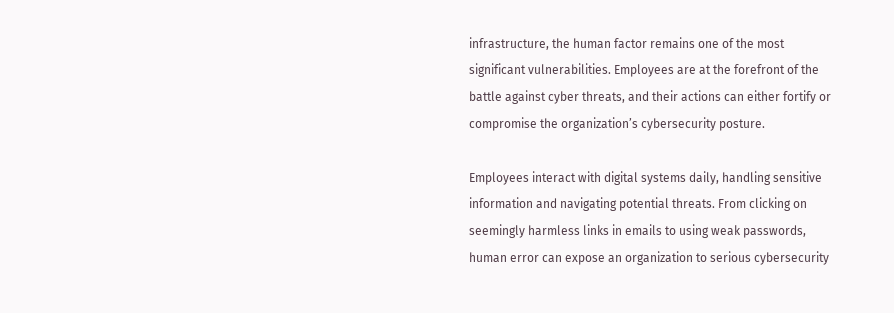infrastructure, the human factor remains one of the most significant vulnerabilities. Employees are at the forefront of the battle against cyber threats, and their actions can either fortify or compromise the organization’s cybersecurity posture.

Employees interact with digital systems daily, handling sensitive information and navigating potential threats. From clicking on seemingly harmless links in emails to using weak passwords, human error can expose an organization to serious cybersecurity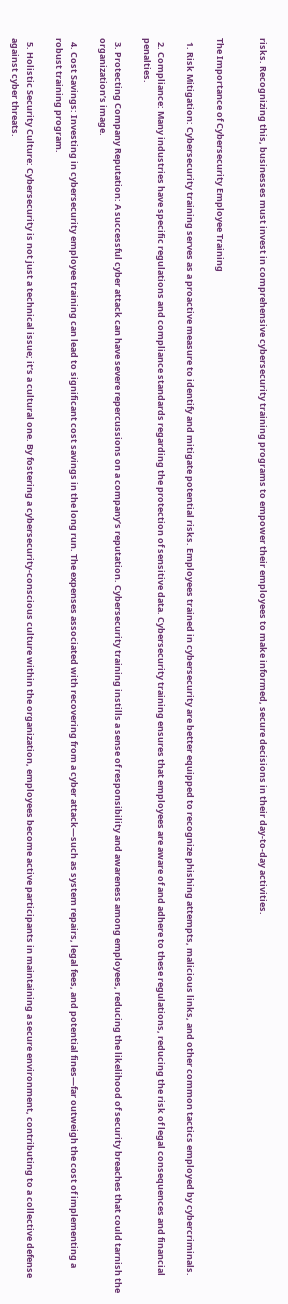risks. Recognizing this, businesses must invest in comprehensive cybersecurity training programs to empower their employees to make informed, secure decisions in their day-to-day activities.


The Importance of Cybersecurity Employee Training

  1. Risk Mitigation: Cybersecurity training serves as a proactive measure to identify and mitigate potential risks. Employees trained in cybersecurity are better equipped to recognize phishing attempts, malicious links, and other common tactics employed by cybercriminals.

  2. Compliance: Many industries have specific regulations and compliance standards regarding the protection of sensitive data. Cybersecurity training ensures that employees are aware of and adhere to these regulations, reducing the risk of legal consequences and financial penalties.

  3. Protecting Company Reputation: A successful cyber attack can have severe repercussions on a company’s reputation. Cybersecurity training instills a sense of responsibility and awareness among employees, reducing the likelihood of security breaches that could tarnish the organization’s image.

  4. Cost Savings: Investing in cybersecurity employee training can lead to significant cost savings in the long run. The expenses associated with recovering from a cyber attack—such as system repairs, legal fees, and potential fines—far outweigh the cost of implementing a robust training program.

  5. Holistic Security Culture: Cybersecurity is not just a technical issue; it’s a cultural one. By fostering a cybersecurity-conscious culture within the organization, employees become active participants in maintaining a secure environment, contributing to a collective defense against cyber threats.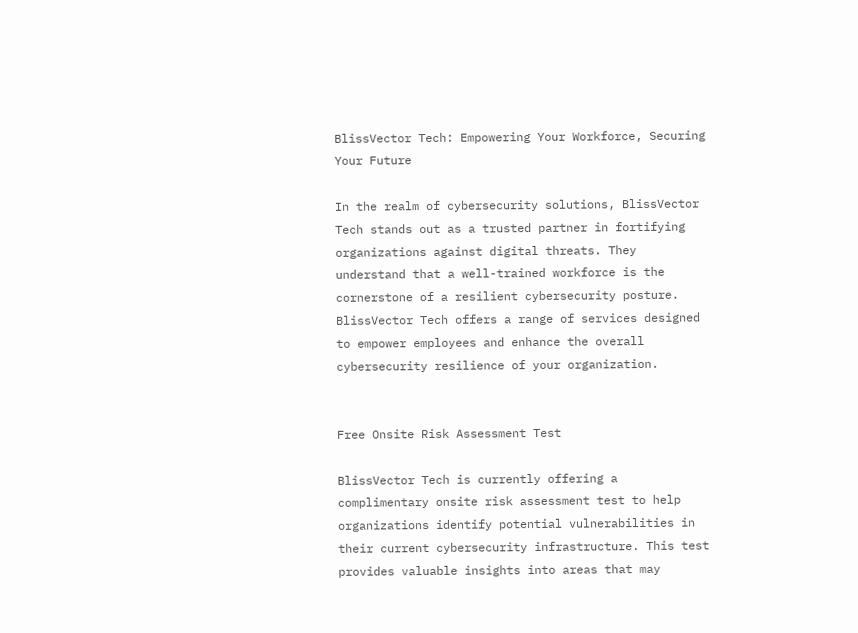BlissVector Tech: Empowering Your Workforce, Securing Your Future

In the realm of cybersecurity solutions, BlissVector Tech stands out as a trusted partner in fortifying organizations against digital threats. They understand that a well-trained workforce is the cornerstone of a resilient cybersecurity posture. BlissVector Tech offers a range of services designed to empower employees and enhance the overall cybersecurity resilience of your organization.


Free Onsite Risk Assessment Test

BlissVector Tech is currently offering a complimentary onsite risk assessment test to help organizations identify potential vulnerabilities in their current cybersecurity infrastructure. This test provides valuable insights into areas that may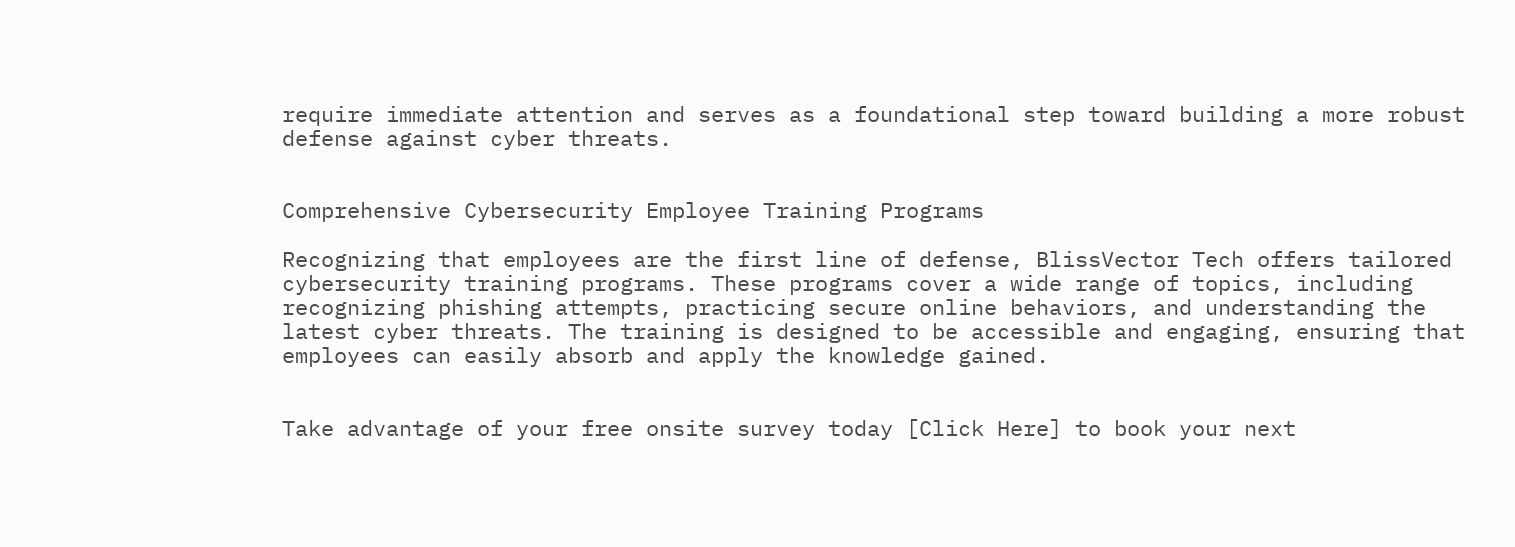require immediate attention and serves as a foundational step toward building a more robust defense against cyber threats.


Comprehensive Cybersecurity Employee Training Programs

Recognizing that employees are the first line of defense, BlissVector Tech offers tailored cybersecurity training programs. These programs cover a wide range of topics, including recognizing phishing attempts, practicing secure online behaviors, and understanding the latest cyber threats. The training is designed to be accessible and engaging, ensuring that employees can easily absorb and apply the knowledge gained.


Take advantage of your free onsite survey today [Click Here] to book your next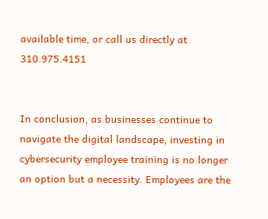available time, or call us directly at 310.975.4151


In conclusion, as businesses continue to navigate the digital landscape, investing in cybersecurity employee training is no longer an option but a necessity. Employees are the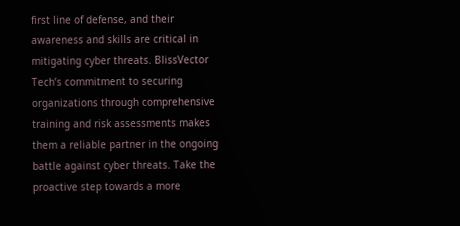first line of defense, and their awareness and skills are critical in mitigating cyber threats. BlissVector Tech’s commitment to securing organizations through comprehensive training and risk assessments makes them a reliable partner in the ongoing battle against cyber threats. Take the proactive step towards a more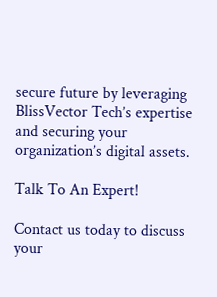secure future by leveraging BlissVector Tech’s expertise and securing your organization’s digital assets.

Talk To An Expert!

Contact us today to discuss your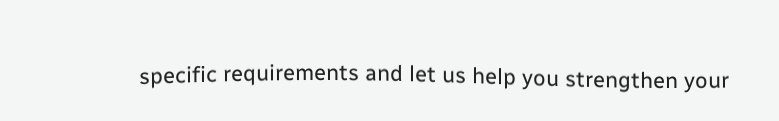specific requirements and let us help you strengthen your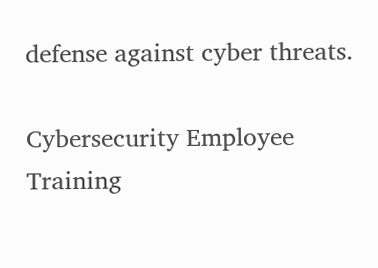defense against cyber threats.

Cybersecurity Employee Training